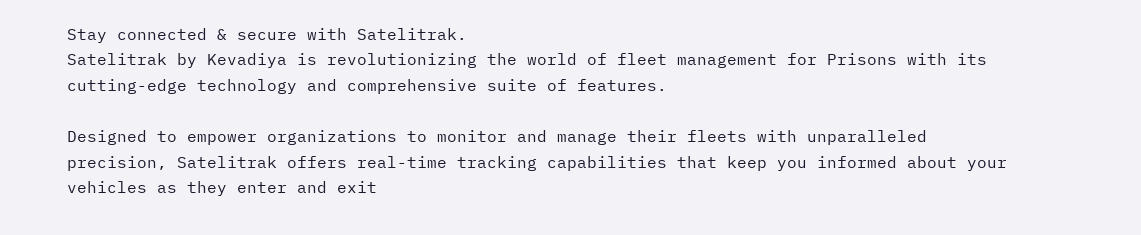Stay connected & secure with Satelitrak.
Satelitrak by Kevadiya is revolutionizing the world of fleet management for Prisons with its cutting-edge technology and comprehensive suite of features.

Designed to empower organizations to monitor and manage their fleets with unparalleled precision, Satelitrak offers real-time tracking capabilities that keep you informed about your vehicles as they enter and exit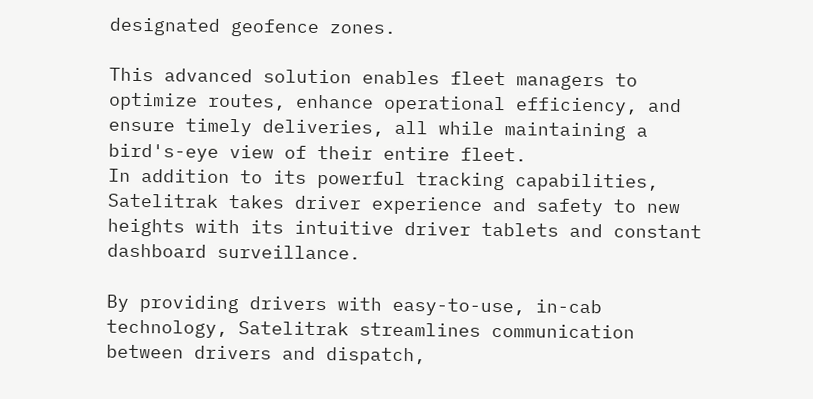designated geofence zones.

This advanced solution enables fleet managers to optimize routes, enhance operational efficiency, and ensure timely deliveries, all while maintaining a bird's-eye view of their entire fleet.
In addition to its powerful tracking capabilities, Satelitrak takes driver experience and safety to new heights with its intuitive driver tablets and constant dashboard surveillance.

By providing drivers with easy-to-use, in-cab technology, Satelitrak streamlines communication between drivers and dispatch,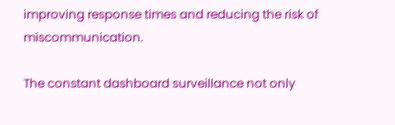improving response times and reducing the risk of miscommunication.

The constant dashboard surveillance not only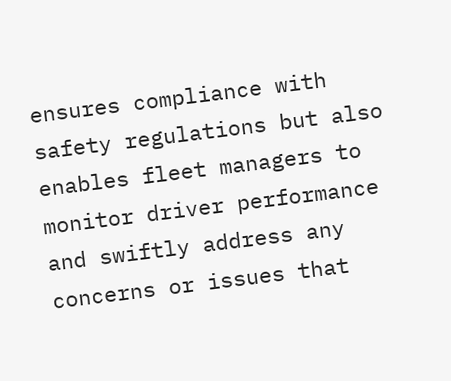ensures compliance with safety regulations but also enables fleet managers to monitor driver performance and swiftly address any concerns or issues that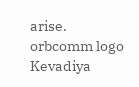arise.
orbcomm logo
Kevadiya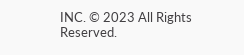INC. © 2023 All Rights Reserved.